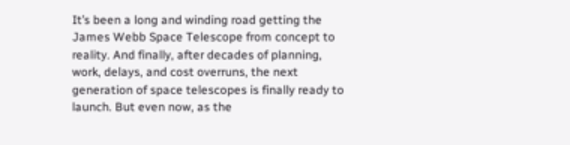It’s been a long and winding road getting the James Webb Space Telescope from concept to reality. And finally, after decades of planning, work, delays, and cost overruns, the next generation of space telescopes is finally ready to launch. But even now, as the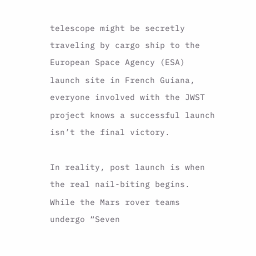telescope might be secretly traveling by cargo ship to the European Space Agency (ESA) launch site in French Guiana, everyone involved with the JWST project knows a successful launch isn’t the final victory.

In reality, post launch is when the real nail-biting begins. While the Mars rover teams undergo “Seven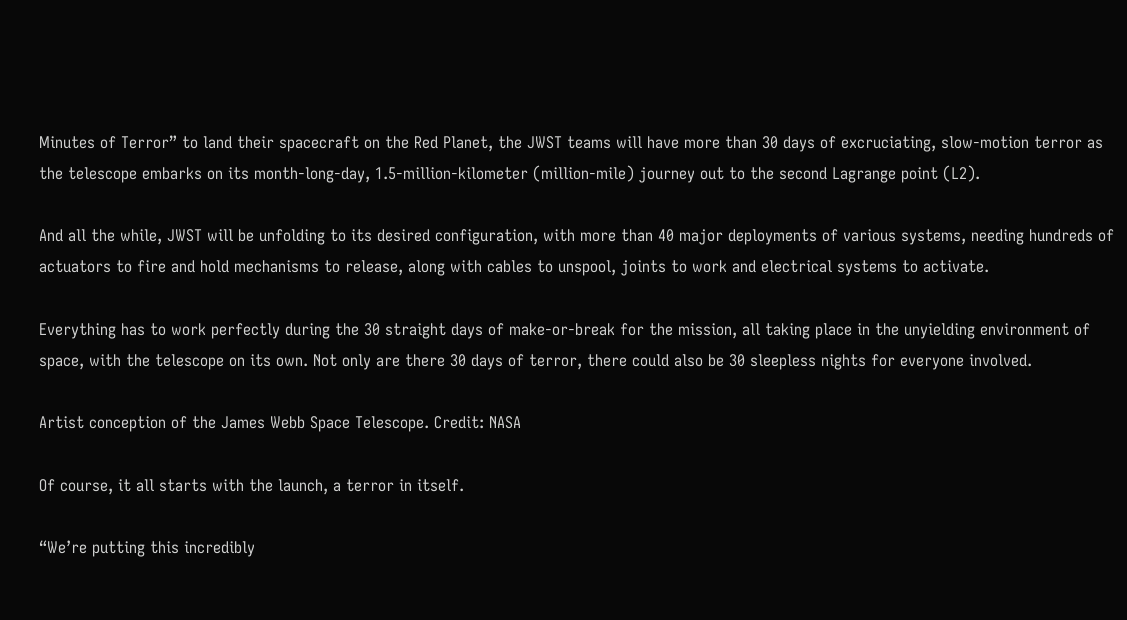Minutes of Terror” to land their spacecraft on the Red Planet, the JWST teams will have more than 30 days of excruciating, slow-motion terror as the telescope embarks on its month-long-day, 1.5-million-kilometer (million-mile) journey out to the second Lagrange point (L2).

And all the while, JWST will be unfolding to its desired configuration, with more than 40 major deployments of various systems, needing hundreds of actuators to fire and hold mechanisms to release, along with cables to unspool, joints to work and electrical systems to activate.

Everything has to work perfectly during the 30 straight days of make-or-break for the mission, all taking place in the unyielding environment of space, with the telescope on its own. Not only are there 30 days of terror, there could also be 30 sleepless nights for everyone involved.

Artist conception of the James Webb Space Telescope. Credit: NASA

Of course, it all starts with the launch, a terror in itself.

“We’re putting this incredibly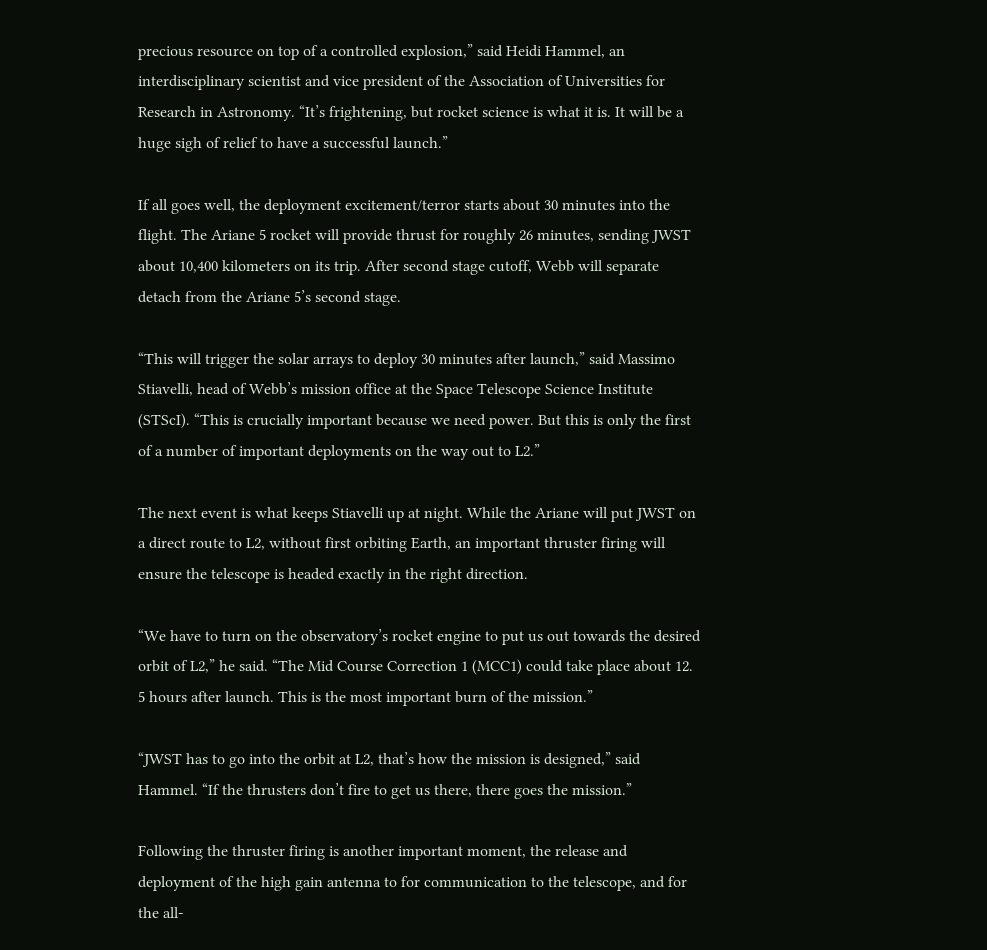precious resource on top of a controlled explosion,” said Heidi Hammel, an interdisciplinary scientist and vice president of the Association of Universities for Research in Astronomy. “It’s frightening, but rocket science is what it is. It will be a huge sigh of relief to have a successful launch.”

If all goes well, the deployment excitement/terror starts about 30 minutes into the flight. The Ariane 5 rocket will provide thrust for roughly 26 minutes, sending JWST about 10,400 kilometers on its trip. After second stage cutoff, Webb will separate detach from the Ariane 5’s second stage.

“This will trigger the solar arrays to deploy 30 minutes after launch,” said Massimo Stiavelli, head of Webb’s mission office at the Space Telescope Science Institute (STScI). “This is crucially important because we need power. But this is only the first of a number of important deployments on the way out to L2.”

The next event is what keeps Stiavelli up at night. While the Ariane will put JWST on a direct route to L2, without first orbiting Earth, an important thruster firing will ensure the telescope is headed exactly in the right direction.

“We have to turn on the observatory’s rocket engine to put us out towards the desired orbit of L2,” he said. “The Mid Course Correction 1 (MCC1) could take place about 12. 5 hours after launch. This is the most important burn of the mission.”

“JWST has to go into the orbit at L2, that’s how the mission is designed,” said Hammel. “If the thrusters don’t fire to get us there, there goes the mission.”

Following the thruster firing is another important moment, the release and deployment of the high gain antenna to for communication to the telescope, and for the all-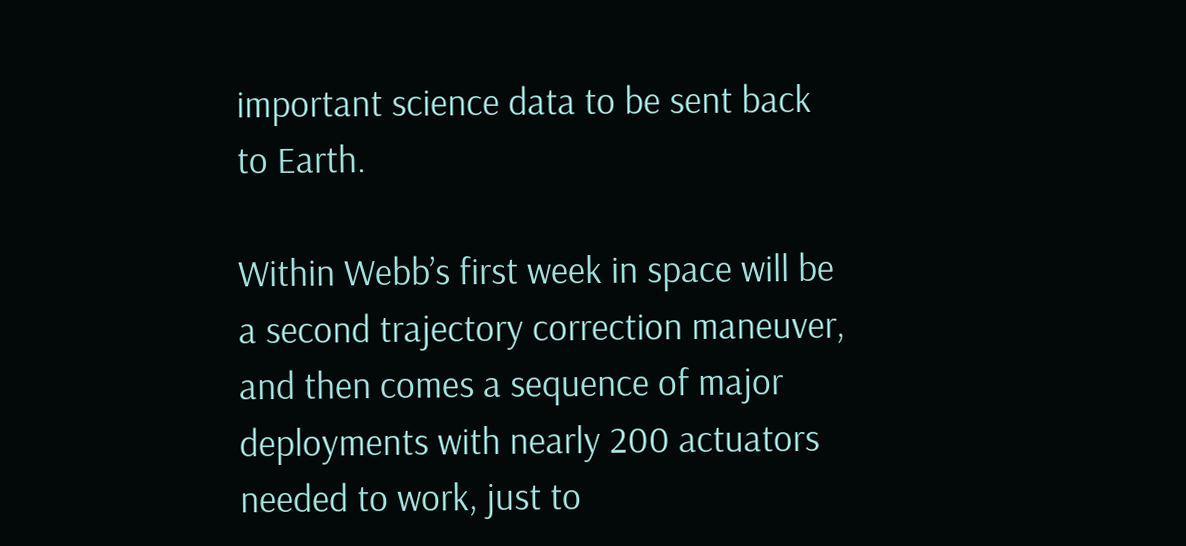important science data to be sent back to Earth.

Within Webb’s first week in space will be a second trajectory correction maneuver, and then comes a sequence of major deployments with nearly 200 actuators needed to work, just to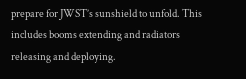prepare for JWST’s sunshield to unfold. This includes booms extending and radiators releasing and deploying.